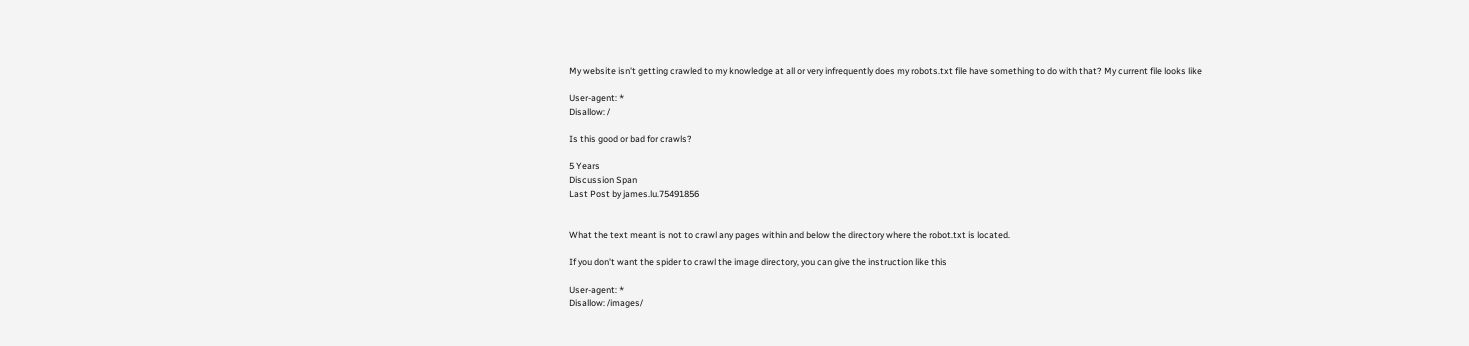My website isn't getting crawled to my knowledge at all or very infrequently does my robots.txt file have something to do with that? My current file looks like

User-agent: *
Disallow: /

Is this good or bad for crawls?

5 Years
Discussion Span
Last Post by james.lu.75491856


What the text meant is not to crawl any pages within and below the directory where the robot.txt is located.

If you don't want the spider to crawl the image directory, you can give the instruction like this

User-agent: *
Disallow: /images/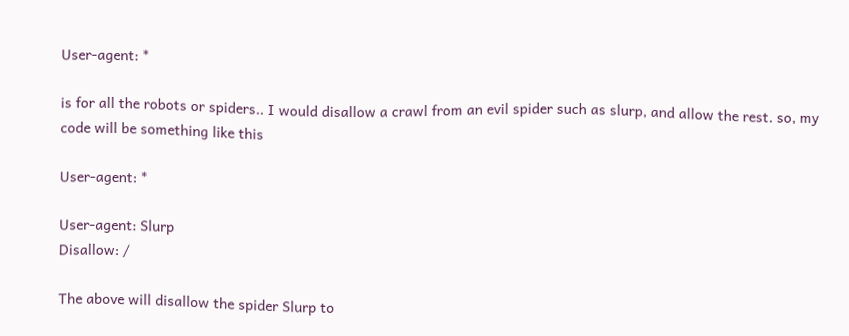User-agent: *

is for all the robots or spiders.. I would disallow a crawl from an evil spider such as slurp, and allow the rest. so, my code will be something like this

User-agent: *

User-agent: Slurp
Disallow: /

The above will disallow the spider Slurp to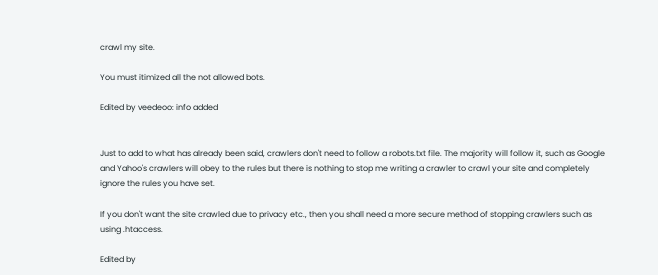crawl my site.

You must itimized all the not allowed bots.

Edited by veedeoo: info added


Just to add to what has already been said, crawlers don't need to follow a robots.txt file. The majority will follow it, such as Google and Yahoo's crawlers will obey to the rules but there is nothing to stop me writing a crawler to crawl your site and completely ignore the rules you have set.

If you don't want the site crawled due to privacy etc., then you shall need a more secure method of stopping crawlers such as using .htaccess.

Edited by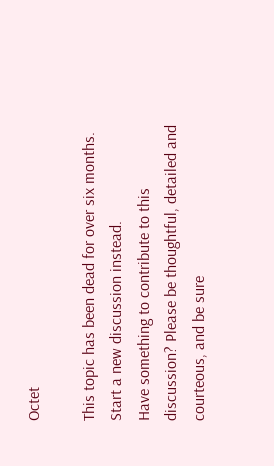Octet

This topic has been dead for over six months. Start a new discussion instead.
Have something to contribute to this discussion? Please be thoughtful, detailed and courteous, and be sure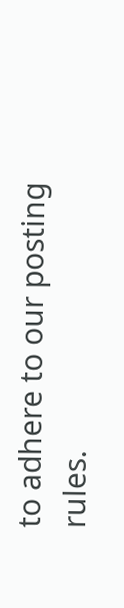to adhere to our posting rules.